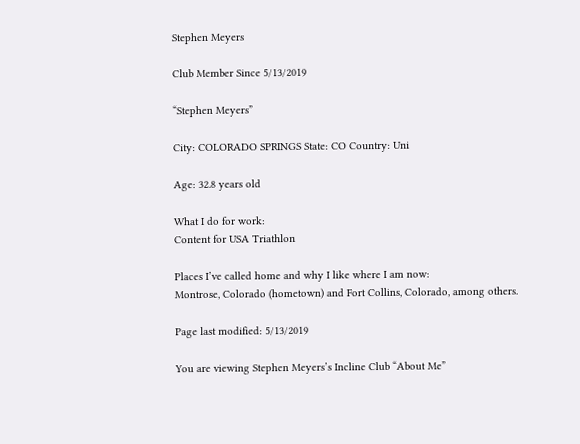Stephen Meyers

Club Member Since 5/13/2019

“Stephen Meyers”

City: COLORADO SPRINGS State: CO Country: Uni

Age: 32.8 years old

What I do for work:
Content for USA Triathlon

Places I’ve called home and why I like where I am now:
Montrose, Colorado (hometown) and Fort Collins, Colorado, among others.

Page last modified: 5/13/2019

You are viewing Stephen Meyers’s Incline Club “About Me”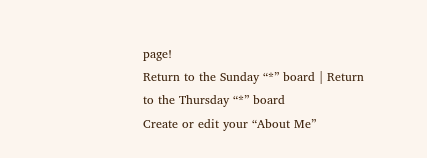page!
Return to the Sunday “*” board | Return to the Thursday “*” board
Create or edit your “About Me”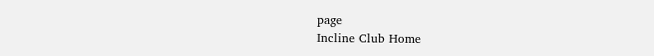page
Incline Club Home